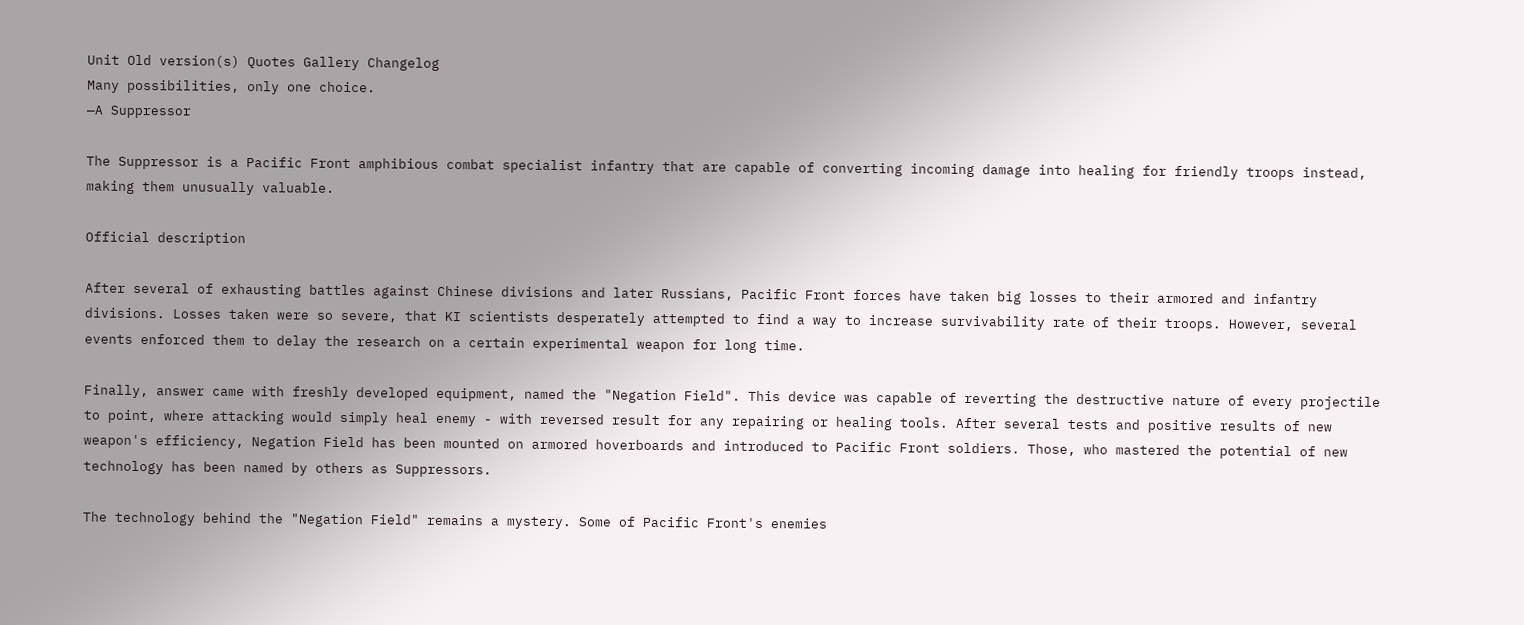Unit Old version(s) Quotes Gallery Changelog
Many possibilities, only one choice.
—A Suppressor

The Suppressor is a Pacific Front amphibious combat specialist infantry that are capable of converting incoming damage into healing for friendly troops instead, making them unusually valuable.

Official description

After several of exhausting battles against Chinese divisions and later Russians, Pacific Front forces have taken big losses to their armored and infantry divisions. Losses taken were so severe, that KI scientists desperately attempted to find a way to increase survivability rate of their troops. However, several events enforced them to delay the research on a certain experimental weapon for long time.

Finally, answer came with freshly developed equipment, named the "Negation Field". This device was capable of reverting the destructive nature of every projectile to point, where attacking would simply heal enemy - with reversed result for any repairing or healing tools. After several tests and positive results of new weapon's efficiency, Negation Field has been mounted on armored hoverboards and introduced to Pacific Front soldiers. Those, who mastered the potential of new technology has been named by others as Suppressors.

The technology behind the "Negation Field" remains a mystery. Some of Pacific Front's enemies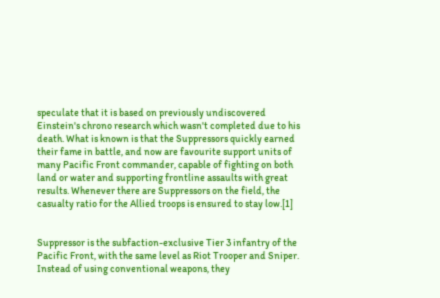speculate that it is based on previously undiscovered Einstein's chrono research which wasn't completed due to his death. What is known is that the Suppressors quickly earned their fame in battle, and now are favourite support units of many Pacific Front commander, capable of fighting on both land or water and supporting frontline assaults with great results. Whenever there are Suppressors on the field, the casualty ratio for the Allied troops is ensured to stay low.[1]


Suppressor is the subfaction-exclusive Tier 3 infantry of the Pacific Front, with the same level as Riot Trooper and Sniper. Instead of using conventional weapons, they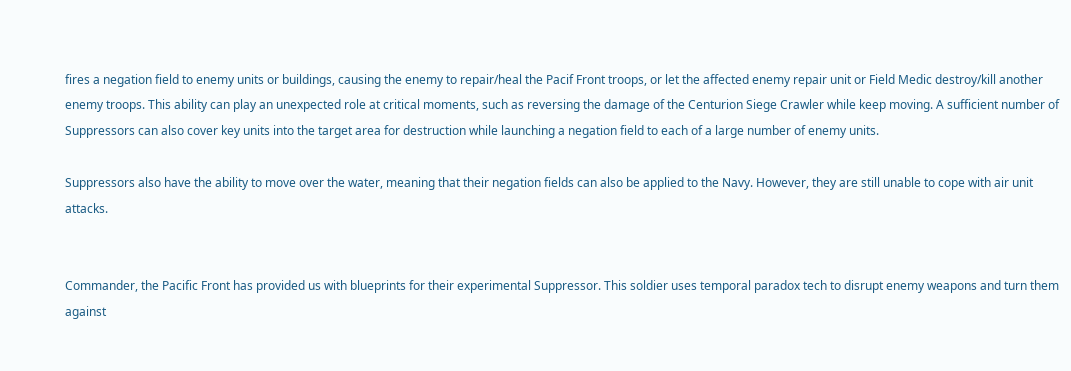fires a negation field to enemy units or buildings, causing the enemy to repair/heal the Pacif Front troops, or let the affected enemy repair unit or Field Medic destroy/kill another enemy troops. This ability can play an unexpected role at critical moments, such as reversing the damage of the Centurion Siege Crawler while keep moving. A sufficient number of Suppressors can also cover key units into the target area for destruction while launching a negation field to each of a large number of enemy units.

Suppressors also have the ability to move over the water, meaning that their negation fields can also be applied to the Navy. However, they are still unable to cope with air unit attacks.


Commander, the Pacific Front has provided us with blueprints for their experimental Suppressor. This soldier uses temporal paradox tech to disrupt enemy weapons and turn them against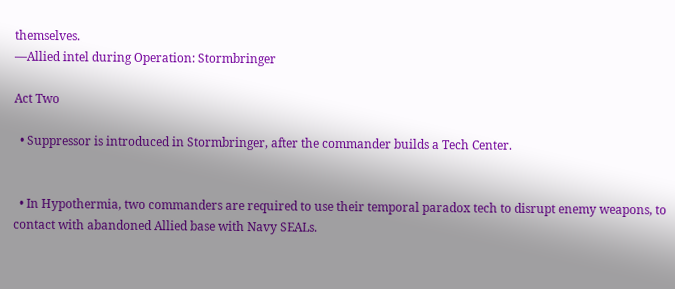themselves.
—Allied intel during Operation: Stormbringer

Act Two

  • Suppressor is introduced in Stormbringer, after the commander builds a Tech Center.


  • In Hypothermia, two commanders are required to use their temporal paradox tech to disrupt enemy weapons, to contact with abandoned Allied base with Navy SEALs.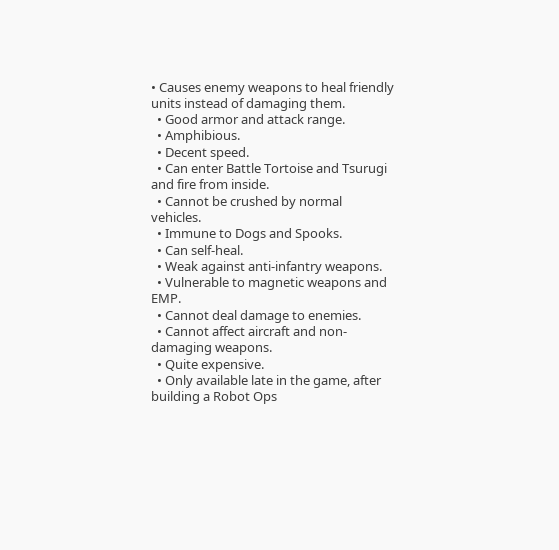• Causes enemy weapons to heal friendly units instead of damaging them.
  • Good armor and attack range.
  • Amphibious.
  • Decent speed.
  • Can enter Battle Tortoise and Tsurugi and fire from inside.
  • Cannot be crushed by normal vehicles.
  • Immune to Dogs and Spooks.
  • Can self-heal.
  • Weak against anti-infantry weapons.
  • Vulnerable to magnetic weapons and EMP.
  • Cannot deal damage to enemies.
  • Cannot affect aircraft and non-damaging weapons.
  • Quite expensive.
  • Only available late in the game, after building a Robot Ops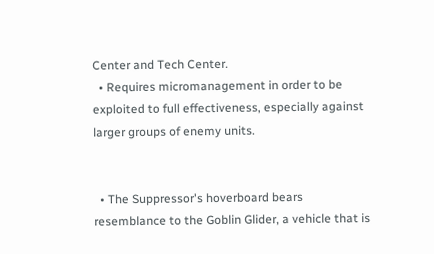Center and Tech Center.
  • Requires micromanagement in order to be exploited to full effectiveness, especially against larger groups of enemy units.


  • The Suppressor's hoverboard bears resemblance to the Goblin Glider, a vehicle that is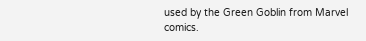used by the Green Goblin from Marvel comics.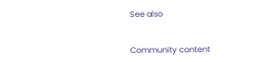See also


Community content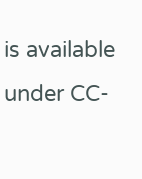is available under CC-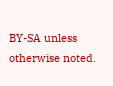BY-SA unless otherwise noted.